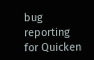bug reporting for Quicken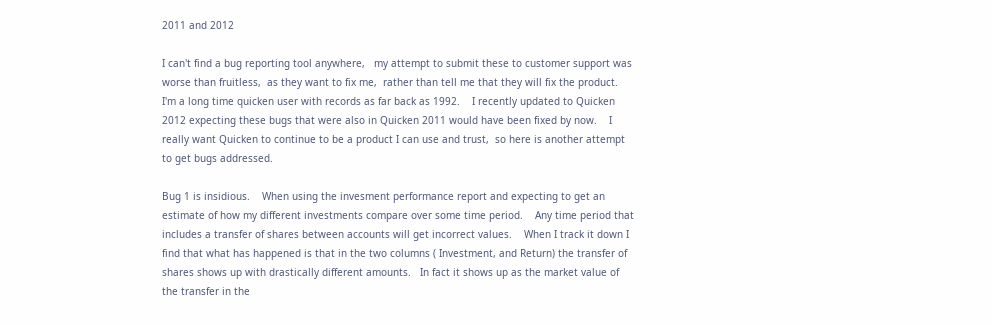2011 and 2012

I can't find a bug reporting tool anywhere,   my attempt to submit these to customer support was worse than fruitless,  as they want to fix me,  rather than tell me that they will fix the product.    I'm a long time quicken user with records as far back as 1992.    I recently updated to Quicken 2012 expecting these bugs that were also in Quicken 2011 would have been fixed by now.    I really want Quicken to continue to be a product I can use and trust,  so here is another attempt to get bugs addressed.

Bug 1 is insidious.    When using the invesment performance report and expecting to get an estimate of how my different investments compare over some time period.    Any time period that includes a transfer of shares between accounts will get incorrect values.    When I track it down I find that what has happened is that in the two columns ( Investment, and Return) the transfer of shares shows up with drastically different amounts.   In fact it shows up as the market value of the transfer in the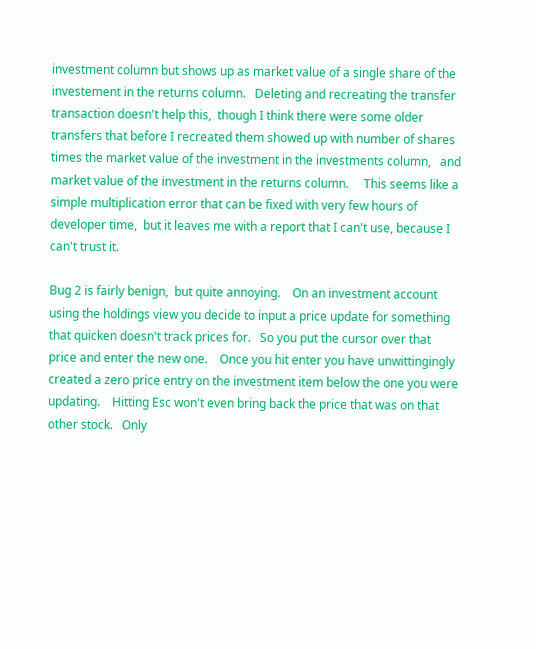investment column but shows up as market value of a single share of the investement in the returns column.   Deleting and recreating the transfer transaction doesn't help this,  though I think there were some older transfers that before I recreated them showed up with number of shares times the market value of the investment in the investments column,   and market value of the investment in the returns column.     This seems like a simple multiplication error that can be fixed with very few hours of developer time,  but it leaves me with a report that I can't use, because I can't trust it.

Bug 2 is fairly benign,  but quite annoying.    On an investment account using the holdings view you decide to input a price update for something that quicken doesn't track prices for.   So you put the cursor over that price and enter the new one.    Once you hit enter you have unwittingingly created a zero price entry on the investment item below the one you were updating.    Hitting Esc won't even bring back the price that was on that other stock.   Only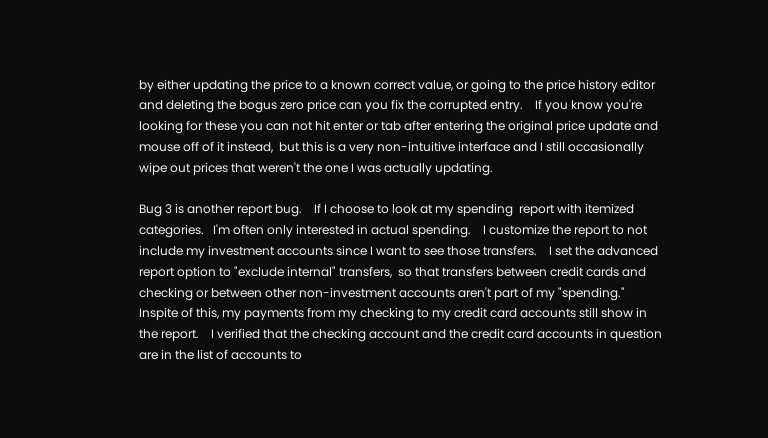by either updating the price to a known correct value, or going to the price history editor and deleting the bogus zero price can you fix the corrupted entry.    If you know you're looking for these you can not hit enter or tab after entering the original price update and mouse off of it instead,  but this is a very non-intuitive interface and I still occasionally wipe out prices that weren't the one I was actually updating.

Bug 3 is another report bug.    If I choose to look at my spending  report with itemized categories.   I'm often only interested in actual spending.    I customize the report to not include my investment accounts since I want to see those transfers.    I set the advanced report option to "exclude internal" transfers,  so that transfers between credit cards and checking or between other non-investment accounts aren't part of my "spending."   Inspite of this, my payments from my checking to my credit card accounts still show in the report.    I verified that the checking account and the credit card accounts in question are in the list of accounts to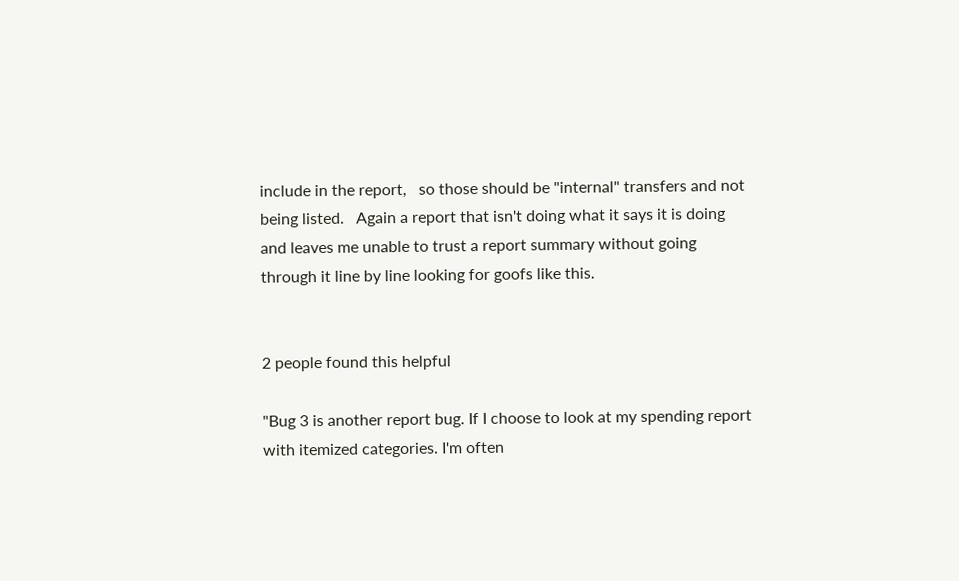include in the report,   so those should be "internal" transfers and not being listed.   Again a report that isn't doing what it says it is doing and leaves me unable to trust a report summary without going through it line by line looking for goofs like this.


2 people found this helpful

"Bug 3 is another report bug. If I choose to look at my spending report with itemized categories. I'm often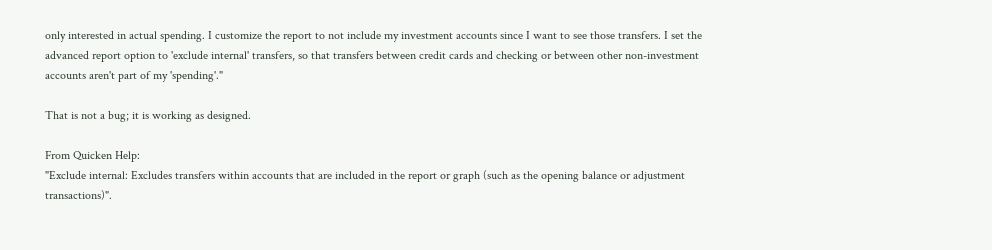only interested in actual spending. I customize the report to not include my investment accounts since I want to see those transfers. I set the advanced report option to 'exclude internal' transfers, so that transfers between credit cards and checking or between other non-investment accounts aren't part of my 'spending'."

That is not a bug; it is working as designed.

From Quicken Help:
"Exclude internal: Excludes transfers within accounts that are included in the report or graph (such as the opening balance or adjustment transactions)".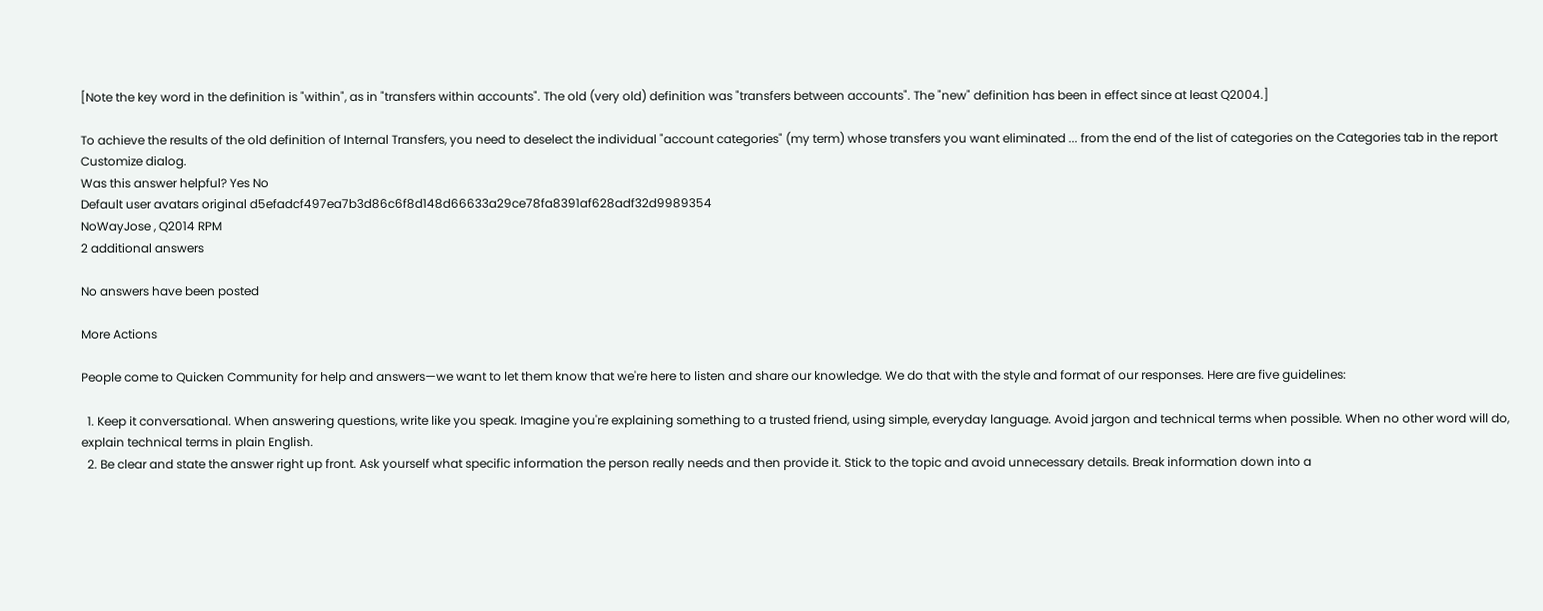[Note the key word in the definition is "within", as in "transfers within accounts". The old (very old) definition was "transfers between accounts". The "new" definition has been in effect since at least Q2004.]

To achieve the results of the old definition of Internal Transfers, you need to deselect the individual "account categories" (my term) whose transfers you want eliminated ... from the end of the list of categories on the Categories tab in the report Customize dialog.
Was this answer helpful? Yes No
Default user avatars original d5efadcf497ea7b3d86c6f8d148d66633a29ce78fa8391af628adf32d9989354
NoWayJose , Q2014 RPM
2 additional answers

No answers have been posted

More Actions

People come to Quicken Community for help and answers—we want to let them know that we're here to listen and share our knowledge. We do that with the style and format of our responses. Here are five guidelines:

  1. Keep it conversational. When answering questions, write like you speak. Imagine you're explaining something to a trusted friend, using simple, everyday language. Avoid jargon and technical terms when possible. When no other word will do, explain technical terms in plain English.
  2. Be clear and state the answer right up front. Ask yourself what specific information the person really needs and then provide it. Stick to the topic and avoid unnecessary details. Break information down into a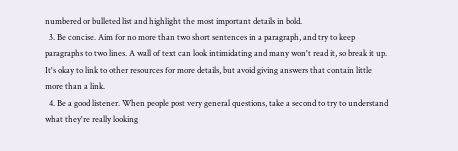numbered or bulleted list and highlight the most important details in bold.
  3. Be concise. Aim for no more than two short sentences in a paragraph, and try to keep paragraphs to two lines. A wall of text can look intimidating and many won't read it, so break it up. It's okay to link to other resources for more details, but avoid giving answers that contain little more than a link.
  4. Be a good listener. When people post very general questions, take a second to try to understand what they're really looking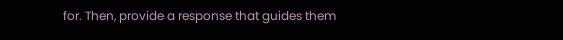for. Then, provide a response that guides them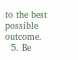to the best possible outcome.
  5. Be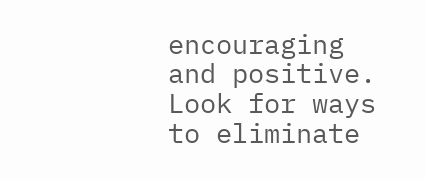encouraging and positive. Look for ways to eliminate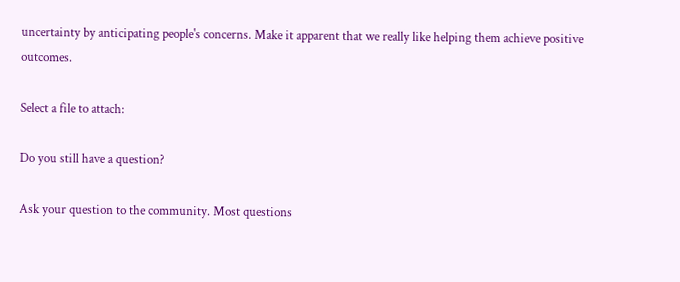uncertainty by anticipating people's concerns. Make it apparent that we really like helping them achieve positive outcomes.

Select a file to attach:

Do you still have a question?

Ask your question to the community. Most questions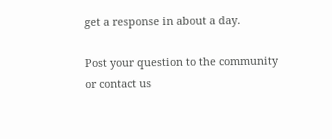get a response in about a day.

Post your question to the community
or contact us